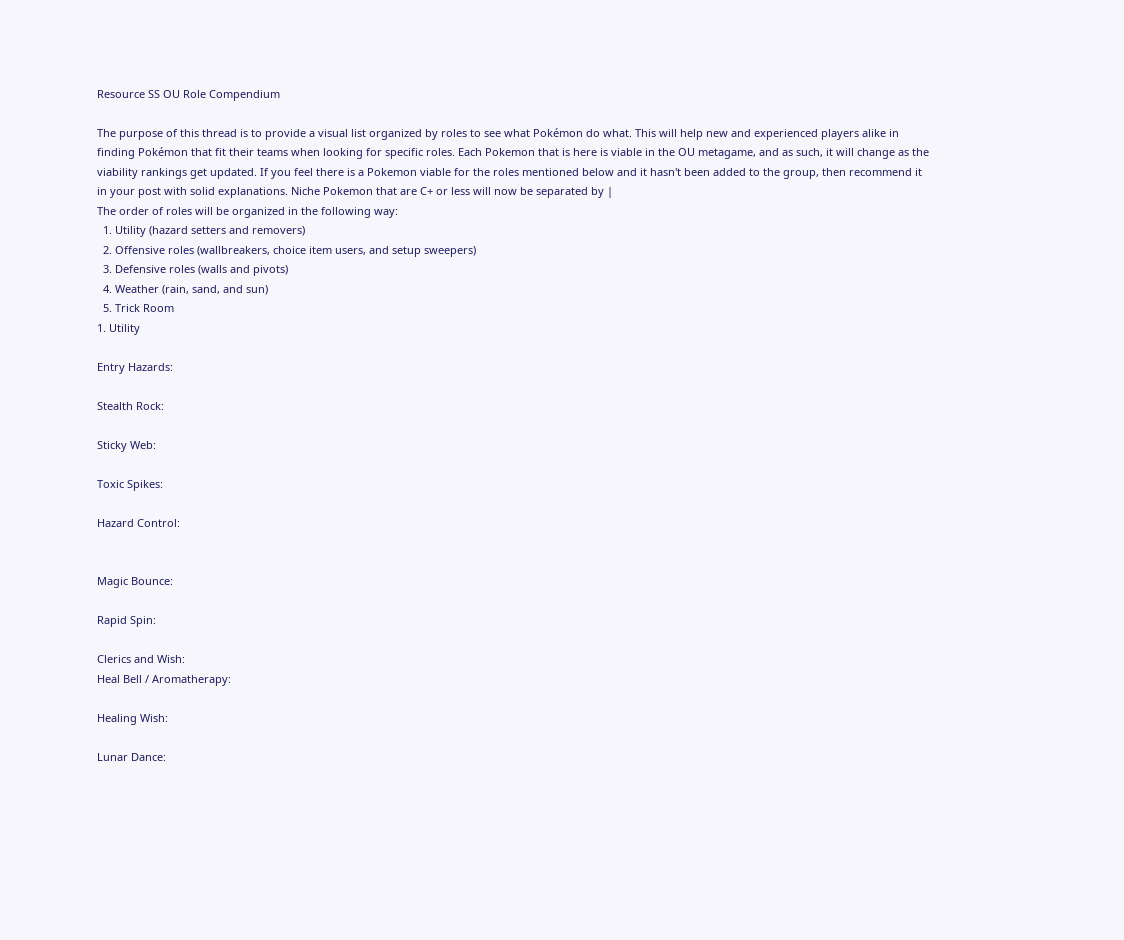Resource SS OU Role Compendium

The purpose of this thread is to provide a visual list organized by roles to see what Pokémon do what. This will help new and experienced players alike in finding Pokémon that fit their teams when looking for specific roles. Each Pokemon that is here is viable in the OU metagame, and as such, it will change as the viability rankings get updated. If you feel there is a Pokemon viable for the roles mentioned below and it hasn't been added to the group, then recommend it in your post with solid explanations. Niche Pokemon that are C+ or less will now be separated by |
The order of roles will be organized in the following way:
  1. Utility (hazard setters and removers)
  2. Offensive roles (wallbreakers, choice item users, and setup sweepers)
  3. Defensive roles (walls and pivots)
  4. Weather (rain, sand, and sun)
  5. Trick Room
1. Utility

Entry Hazards:

Stealth Rock:

Sticky Web:

Toxic Spikes:

Hazard Control:


Magic Bounce:

Rapid Spin:

Clerics and Wish:
Heal Bell / Aromatherapy:

Healing Wish:

Lunar Dance: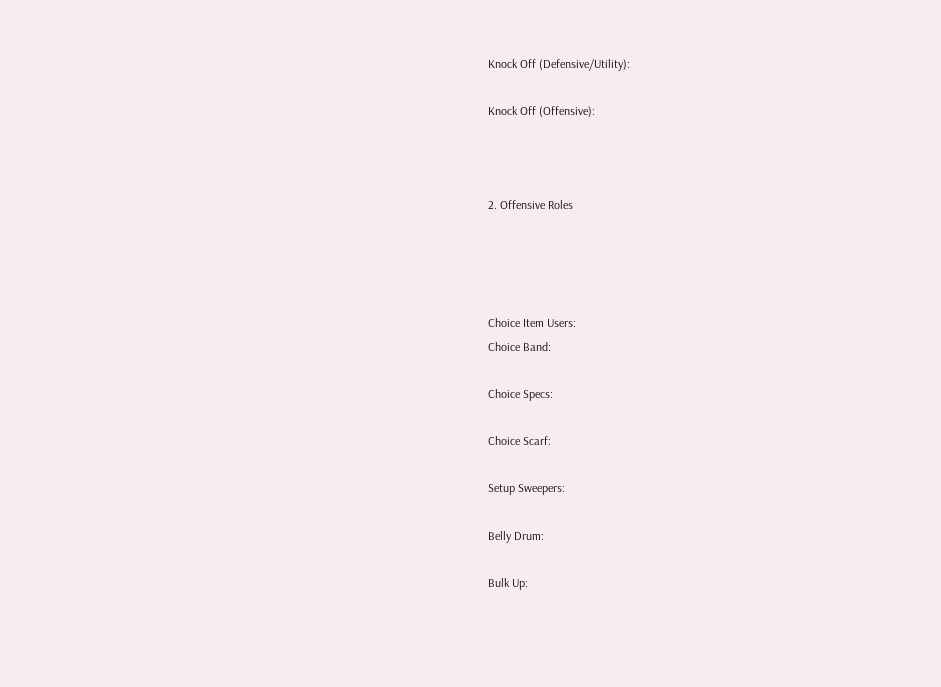Knock Off (Defensive/Utility):

Knock Off (Offensive):



2. Offensive Roles




Choice Item Users:
Choice Band:

Choice Specs:

Choice Scarf:

Setup Sweepers:

Belly Drum:

Bulk Up: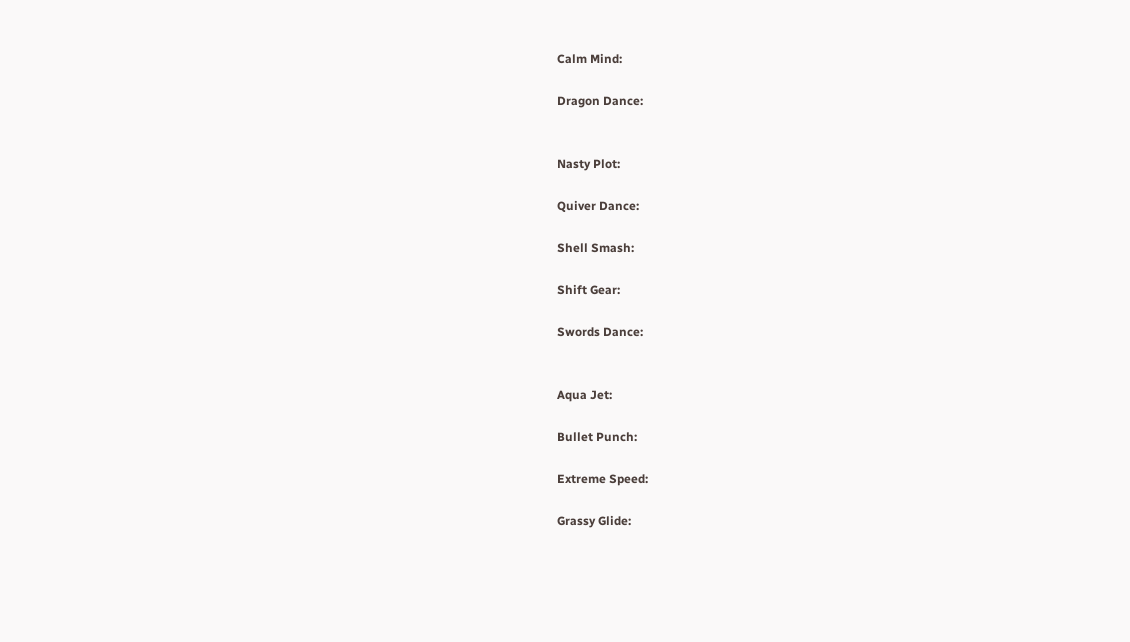Calm Mind:

Dragon Dance:


Nasty Plot:

Quiver Dance:

Shell Smash:

Shift Gear:

Swords Dance:


Aqua Jet:

Bullet Punch:

Extreme Speed:

Grassy Glide: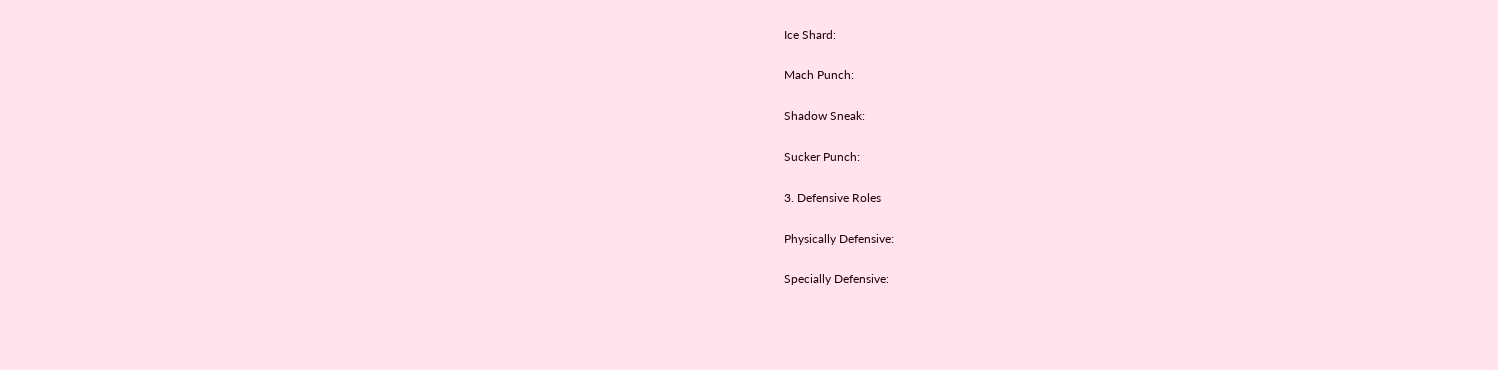Ice Shard:

Mach Punch:

Shadow Sneak:

Sucker Punch:

3. Defensive Roles

Physically Defensive:

Specially Defensive: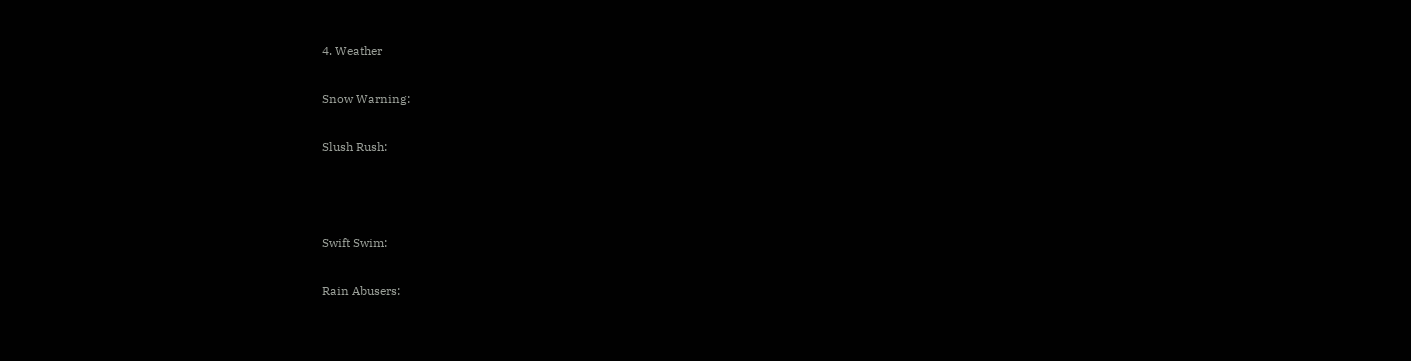4. Weather

Snow Warning:

Slush Rush:



Swift Swim:

Rain Abusers: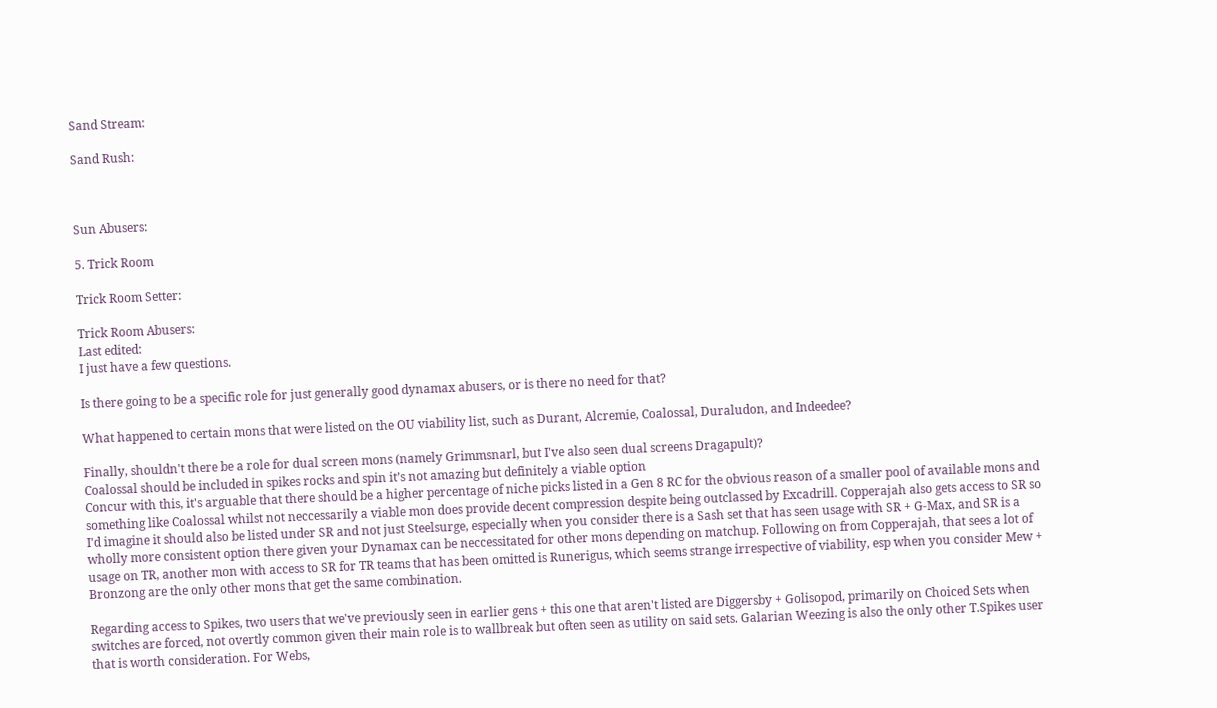Sand Stream:

Sand Rush:



Sun Abusers:

5. Trick Room

Trick Room Setter:

Trick Room Abusers:
Last edited:
I just have a few questions.

Is there going to be a specific role for just generally good dynamax abusers, or is there no need for that?

What happened to certain mons that were listed on the OU viability list, such as Durant, Alcremie, Coalossal, Duraludon, and Indeedee?

Finally, shouldn't there be a role for dual screen mons (namely Grimmsnarl, but I've also seen dual screens Dragapult)?
Coalossal should be included in spikes rocks and spin it’s not amazing but definitely a viable option
Concur with this, it's arguable that there should be a higher percentage of niche picks listed in a Gen 8 RC for the obvious reason of a smaller pool of available mons and something like Coalossal whilst not neccessarily a viable mon does provide decent compression despite being outclassed by Excadrill. Copperajah also gets access to SR so I'd imagine it should also be listed under SR and not just Steelsurge, especially when you consider there is a Sash set that has seen usage with SR + G-Max, and SR is a wholly more consistent option there given your Dynamax can be neccessitated for other mons depending on matchup. Following on from Copperajah, that sees a lot of usage on TR, another mon with access to SR for TR teams that has been omitted is Runerigus, which seems strange irrespective of viability, esp when you consider Mew + Bronzong are the only other mons that get the same combination.

Regarding access to Spikes, two users that we've previously seen in earlier gens + this one that aren't listed are Diggersby + Golisopod, primarily on Choiced Sets when switches are forced, not overtly common given their main role is to wallbreak but often seen as utility on said sets. Galarian Weezing is also the only other T.Spikes user that is worth consideration. For Webs,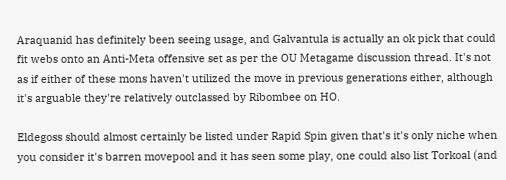Araquanid has definitely been seeing usage, and Galvantula is actually an ok pick that could fit webs onto an Anti-Meta offensive set as per the OU Metagame discussion thread. It's not as if either of these mons haven't utilized the move in previous generations either, although it's arguable they're relatively outclassed by Ribombee on HO.

Eldegoss should almost certainly be listed under Rapid Spin given that's it's only niche when you consider it's barren movepool and it has seen some play, one could also list Torkoal (and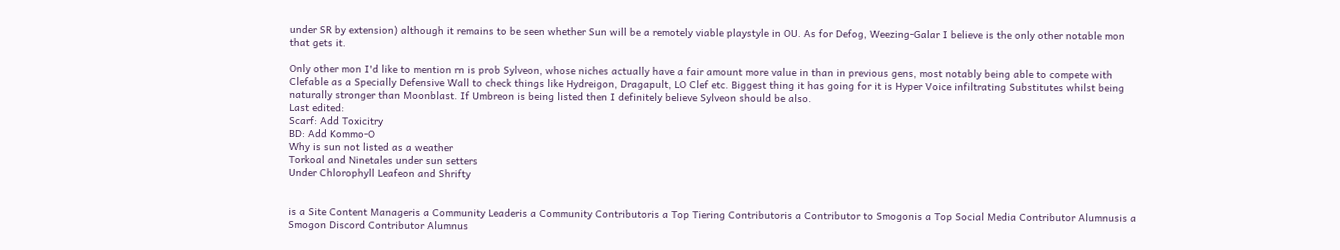under SR by extension) although it remains to be seen whether Sun will be a remotely viable playstyle in OU. As for Defog, Weezing-Galar I believe is the only other notable mon that gets it.

Only other mon I'd like to mention rn is prob Sylveon, whose niches actually have a fair amount more value in than in previous gens, most notably being able to compete with Clefable as a Specially Defensive Wall to check things like Hydreigon, Dragapult, LO Clef etc. Biggest thing it has going for it is Hyper Voice infiltrating Substitutes whilst being naturally stronger than Moonblast. If Umbreon is being listed then I definitely believe Sylveon should be also.
Last edited:
Scarf: Add Toxicitry
BD: Add Kommo-O
Why is sun not listed as a weather
Torkoal and Ninetales under sun setters
Under Chlorophyll Leafeon and Shrifty


is a Site Content Manageris a Community Leaderis a Community Contributoris a Top Tiering Contributoris a Contributor to Smogonis a Top Social Media Contributor Alumnusis a Smogon Discord Contributor Alumnus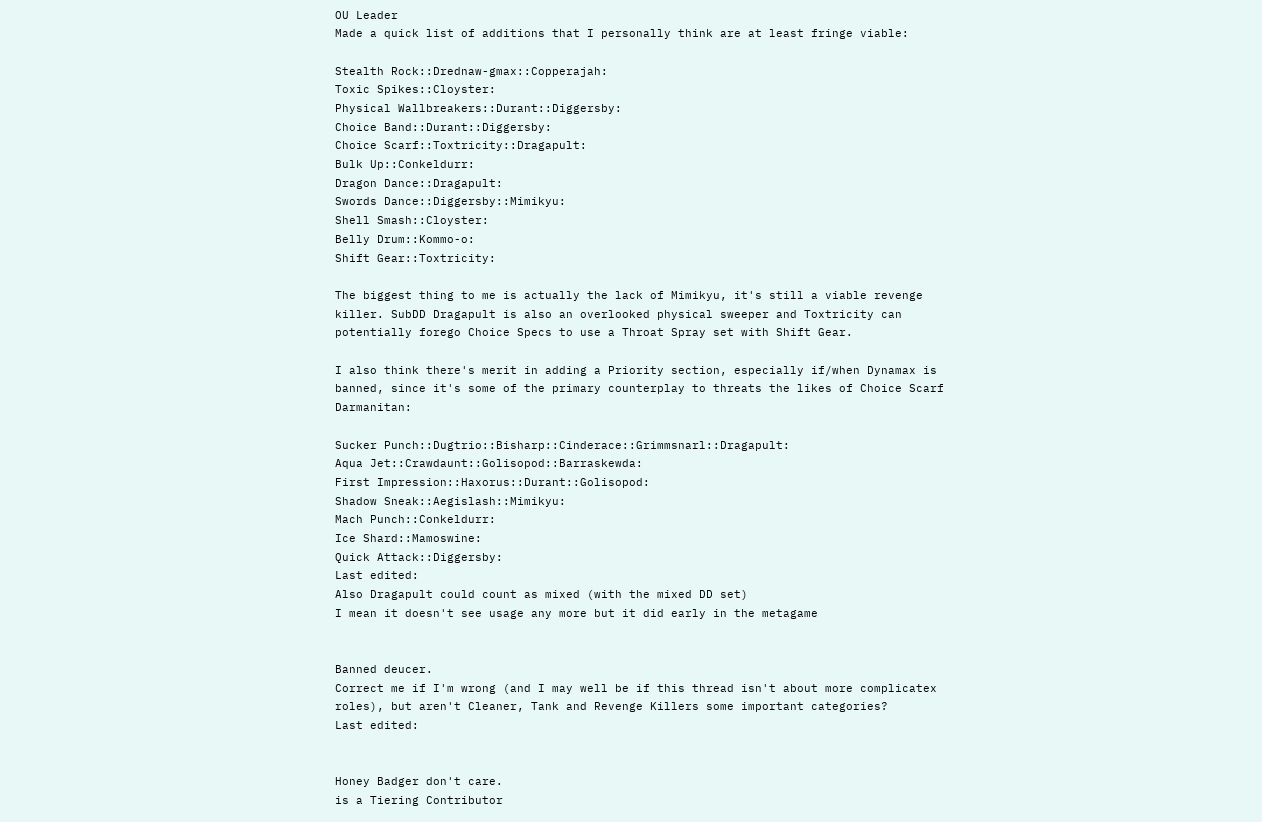OU Leader
Made a quick list of additions that I personally think are at least fringe viable:

Stealth Rock::Drednaw-gmax::Copperajah:
Toxic Spikes::Cloyster:
Physical Wallbreakers::Durant::Diggersby:
Choice Band::Durant::Diggersby:
Choice Scarf::Toxtricity::Dragapult:
Bulk Up::Conkeldurr:
Dragon Dance::Dragapult:
Swords Dance::Diggersby::Mimikyu:
Shell Smash::Cloyster:
Belly Drum::Kommo-o:
Shift Gear::Toxtricity:

The biggest thing to me is actually the lack of Mimikyu, it's still a viable revenge killer. SubDD Dragapult is also an overlooked physical sweeper and Toxtricity can potentially forego Choice Specs to use a Throat Spray set with Shift Gear.

I also think there's merit in adding a Priority section, especially if/when Dynamax is banned, since it's some of the primary counterplay to threats the likes of Choice Scarf Darmanitan:

Sucker Punch::Dugtrio::Bisharp::Cinderace::Grimmsnarl::Dragapult:
Aqua Jet::Crawdaunt::Golisopod::Barraskewda:
First Impression::Haxorus::Durant::Golisopod:
Shadow Sneak::Aegislash::Mimikyu:
Mach Punch::Conkeldurr:
Ice Shard::Mamoswine:
Quick Attack::Diggersby:
Last edited:
Also Dragapult could count as mixed (with the mixed DD set)
I mean it doesn't see usage any more but it did early in the metagame


Banned deucer.
Correct me if I'm wrong (and I may well be if this thread isn't about more complicatex roles), but aren't Cleaner, Tank and Revenge Killers some important categories?
Last edited:


Honey Badger don't care.
is a Tiering Contributor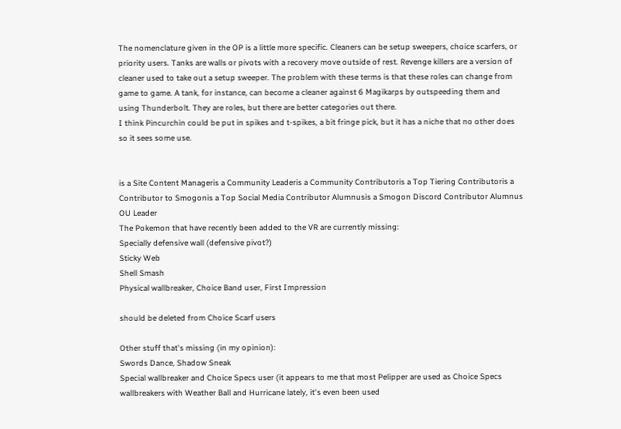The nomenclature given in the OP is a little more specific. Cleaners can be setup sweepers, choice scarfers, or priority users. Tanks are walls or pivots with a recovery move outside of rest. Revenge killers are a version of cleaner used to take out a setup sweeper. The problem with these terms is that these roles can change from game to game. A tank, for instance, can become a cleaner against 6 Magikarps by outspeeding them and using Thunderbolt. They are roles, but there are better categories out there.
I think Pincurchin could be put in spikes and t-spikes, a bit fringe pick, but it has a niche that no other does so it sees some use.


is a Site Content Manageris a Community Leaderis a Community Contributoris a Top Tiering Contributoris a Contributor to Smogonis a Top Social Media Contributor Alumnusis a Smogon Discord Contributor Alumnus
OU Leader
The Pokemon that have recently been added to the VR are currently missing:
Specially defensive wall (defensive pivot?)
Sticky Web
Shell Smash
Physical wallbreaker, Choice Band user, First Impression

should be deleted from Choice Scarf users

Other stuff that's missing (in my opinion):
Swords Dance, Shadow Sneak
Special wallbreaker and Choice Specs user (it appears to me that most Pelipper are used as Choice Specs wallbreakers with Weather Ball and Hurricane lately, it's even been used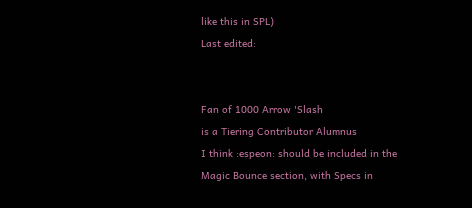like this in SPL)
Last edited:


Fan of 1000 Arrow 'Slash
is a Tiering Contributor Alumnus
I think :espeon: should be included in the Magic Bounce section, with Specs in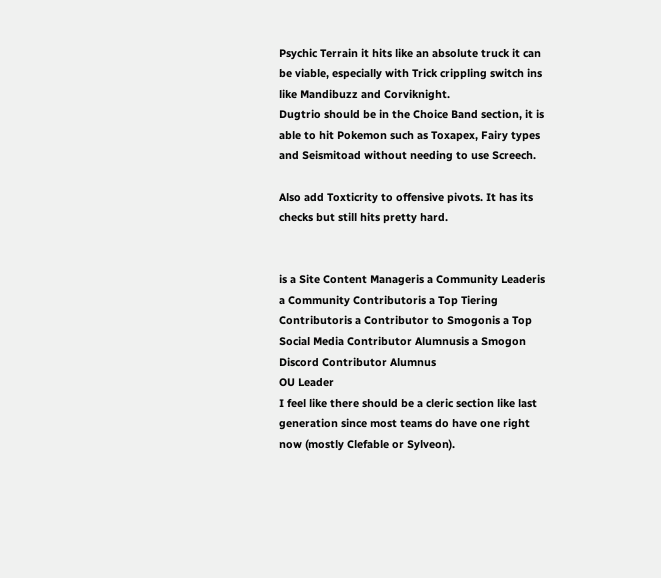Psychic Terrain it hits like an absolute truck it can be viable, especially with Trick crippling switch ins like Mandibuzz and Corviknight.
Dugtrio should be in the Choice Band section, it is able to hit Pokemon such as Toxapex, Fairy types and Seismitoad without needing to use Screech.

Also add Toxticrity to offensive pivots. It has its checks but still hits pretty hard.


is a Site Content Manageris a Community Leaderis a Community Contributoris a Top Tiering Contributoris a Contributor to Smogonis a Top Social Media Contributor Alumnusis a Smogon Discord Contributor Alumnus
OU Leader
I feel like there should be a cleric section like last generation since most teams do have one right now (mostly Clefable or Sylveon).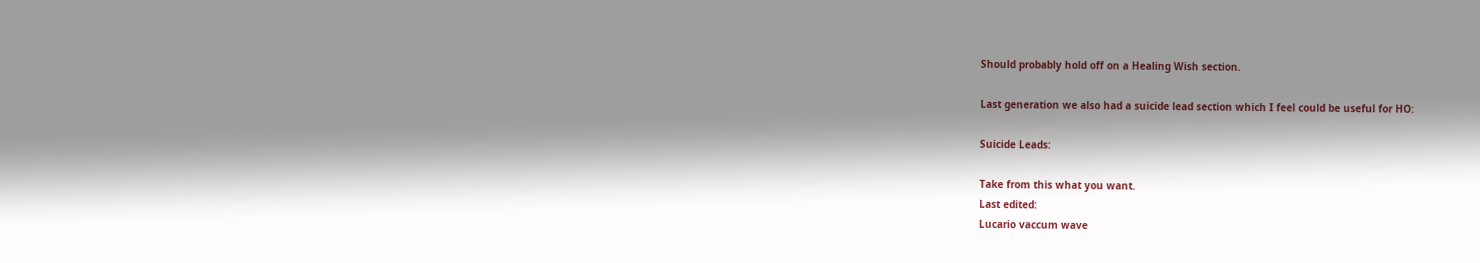Should probably hold off on a Healing Wish section.

Last generation we also had a suicide lead section which I feel could be useful for HO:

Suicide Leads:

Take from this what you want.
Last edited:
Lucario vaccum wave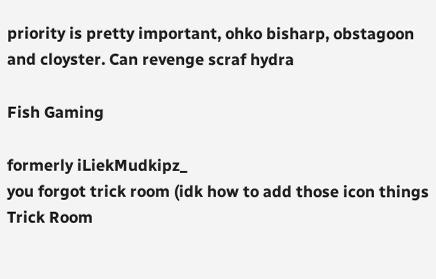priority is pretty important, ohko bisharp, obstagoon and cloyster. Can revenge scraf hydra

Fish Gaming

formerly iLiekMudkipz_
you forgot trick room (idk how to add those icon things
Trick Room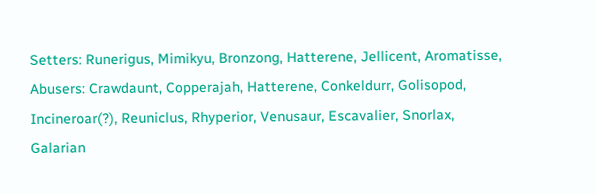Setters: Runerigus, Mimikyu, Bronzong, Hatterene, Jellicent, Aromatisse,
Abusers: Crawdaunt, Copperajah, Hatterene, Conkeldurr, Golisopod, Incineroar(?), Reuniclus, Rhyperior, Venusaur, Escavalier, Snorlax, Galarian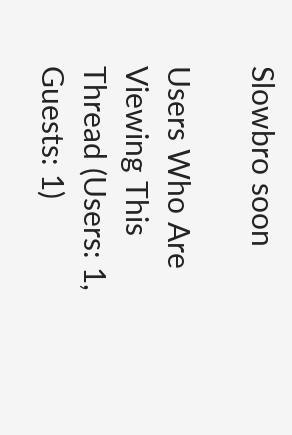Slowbro soon

Users Who Are Viewing This Thread (Users: 1, Guests: 1)